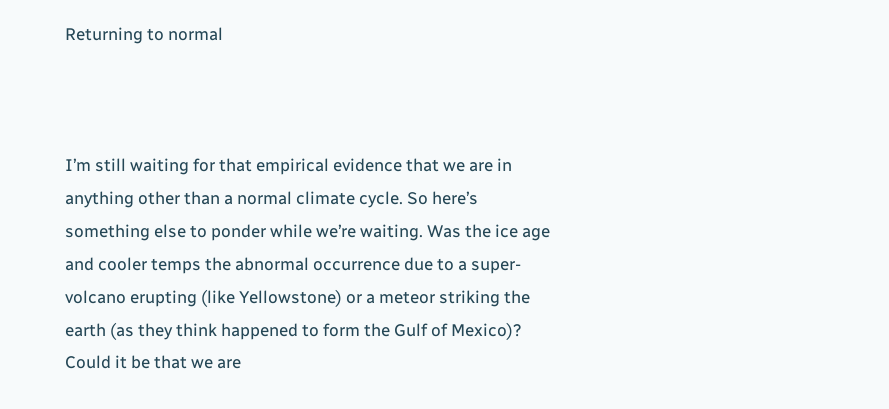Returning to normal



I’m still waiting for that empirical evidence that we are in anything other than a normal climate cycle. So here’s something else to ponder while we’re waiting. Was the ice age and cooler temps the abnormal occurrence due to a super-volcano erupting (like Yellowstone) or a meteor striking the earth (as they think happened to form the Gulf of Mexico)? Could it be that we are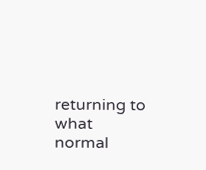returning to what normal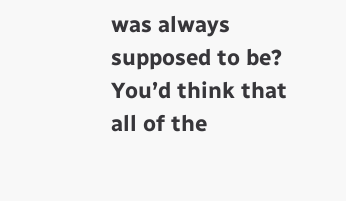was always supposed to be? You’d think that all of the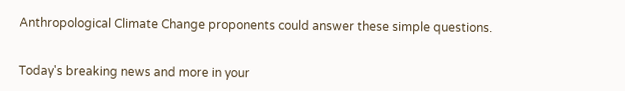Anthropological Climate Change proponents could answer these simple questions.


Today's breaking news and more in your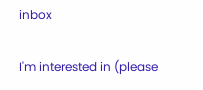inbox

I'm interested in (please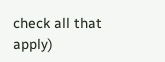check all that apply)